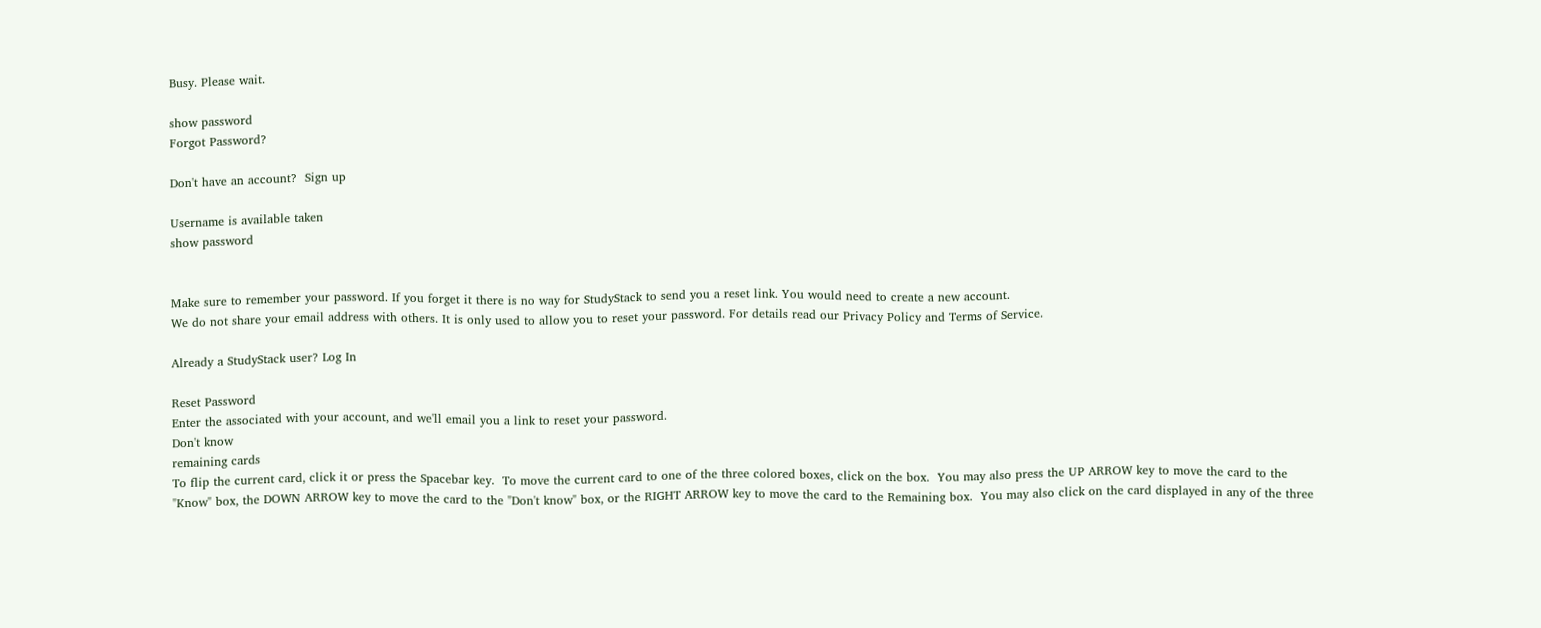Busy. Please wait.

show password
Forgot Password?

Don't have an account?  Sign up

Username is available taken
show password


Make sure to remember your password. If you forget it there is no way for StudyStack to send you a reset link. You would need to create a new account.
We do not share your email address with others. It is only used to allow you to reset your password. For details read our Privacy Policy and Terms of Service.

Already a StudyStack user? Log In

Reset Password
Enter the associated with your account, and we'll email you a link to reset your password.
Don't know
remaining cards
To flip the current card, click it or press the Spacebar key.  To move the current card to one of the three colored boxes, click on the box.  You may also press the UP ARROW key to move the card to the "Know" box, the DOWN ARROW key to move the card to the "Don't know" box, or the RIGHT ARROW key to move the card to the Remaining box.  You may also click on the card displayed in any of the three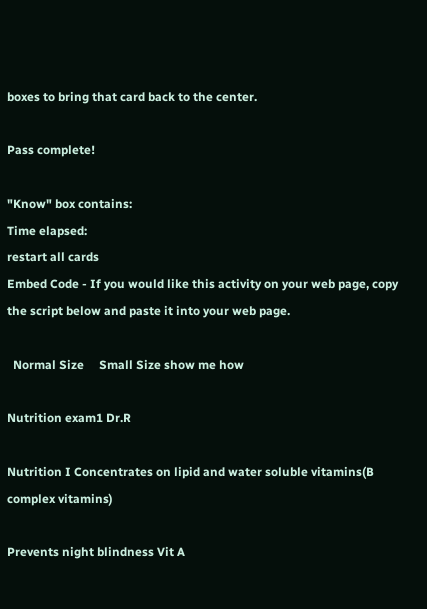boxes to bring that card back to the center.

Pass complete!

"Know" box contains:
Time elapsed:
restart all cards
Embed Code - If you would like this activity on your web page, copy the script below and paste it into your web page.

  Normal Size     Small Size show me how

Nutrition exam1 Dr.R

Nutrition I Concentrates on lipid and water soluble vitamins(B complex vitamins)

Prevents night blindness Vit A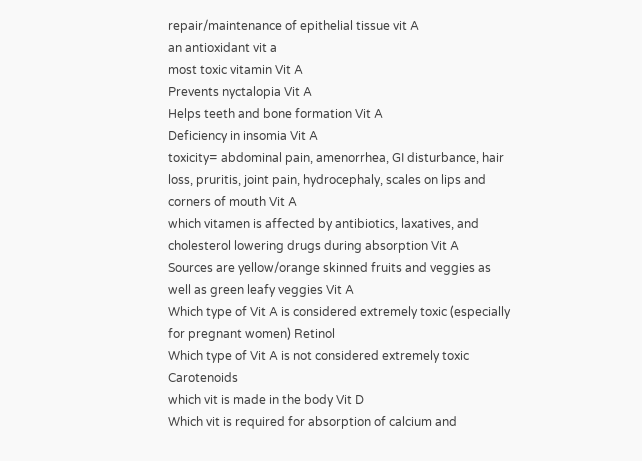repair/maintenance of epithelial tissue vit A
an antioxidant vit a
most toxic vitamin Vit A
Prevents nyctalopia Vit A
Helps teeth and bone formation Vit A
Deficiency in insomia Vit A
toxicity= abdominal pain, amenorrhea, GI disturbance, hair loss, pruritis, joint pain, hydrocephaly, scales on lips and corners of mouth Vit A
which vitamen is affected by antibiotics, laxatives, and cholesterol lowering drugs during absorption Vit A
Sources are yellow/orange skinned fruits and veggies as well as green leafy veggies Vit A
Which type of Vit A is considered extremely toxic (especially for pregnant women) Retinol
Which type of Vit A is not considered extremely toxic Carotenoids
which vit is made in the body Vit D
Which vit is required for absorption of calcium and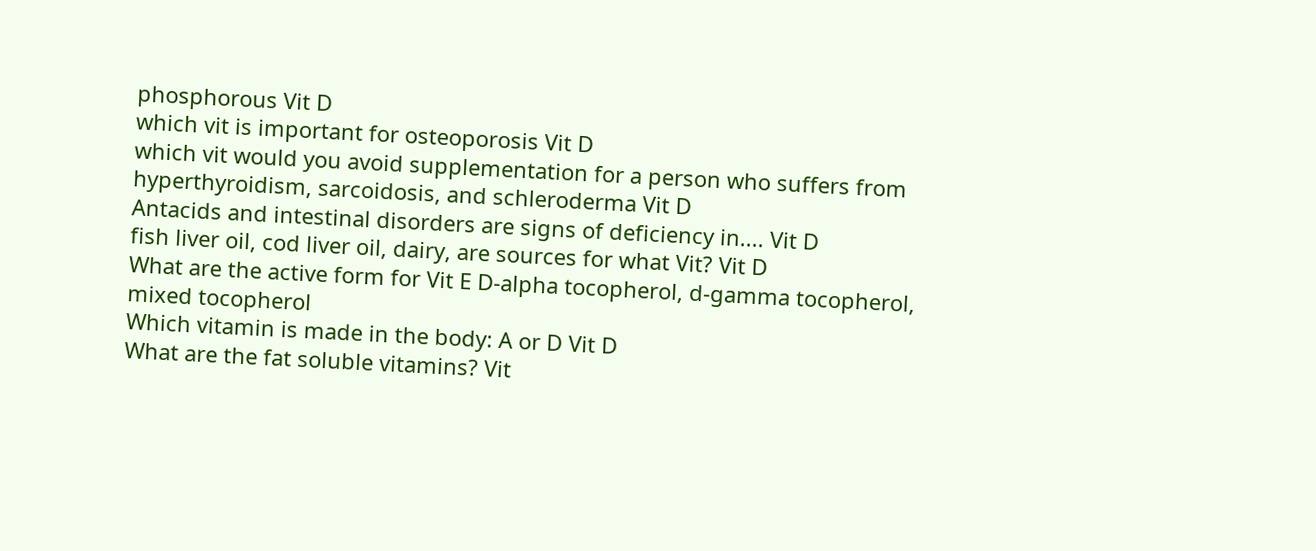phosphorous Vit D
which vit is important for osteoporosis Vit D
which vit would you avoid supplementation for a person who suffers from hyperthyroidism, sarcoidosis, and schleroderma Vit D
Antacids and intestinal disorders are signs of deficiency in.... Vit D
fish liver oil, cod liver oil, dairy, are sources for what Vit? Vit D
What are the active form for Vit E D-alpha tocopherol, d-gamma tocopherol, mixed tocopherol
Which vitamin is made in the body: A or D Vit D
What are the fat soluble vitamins? Vit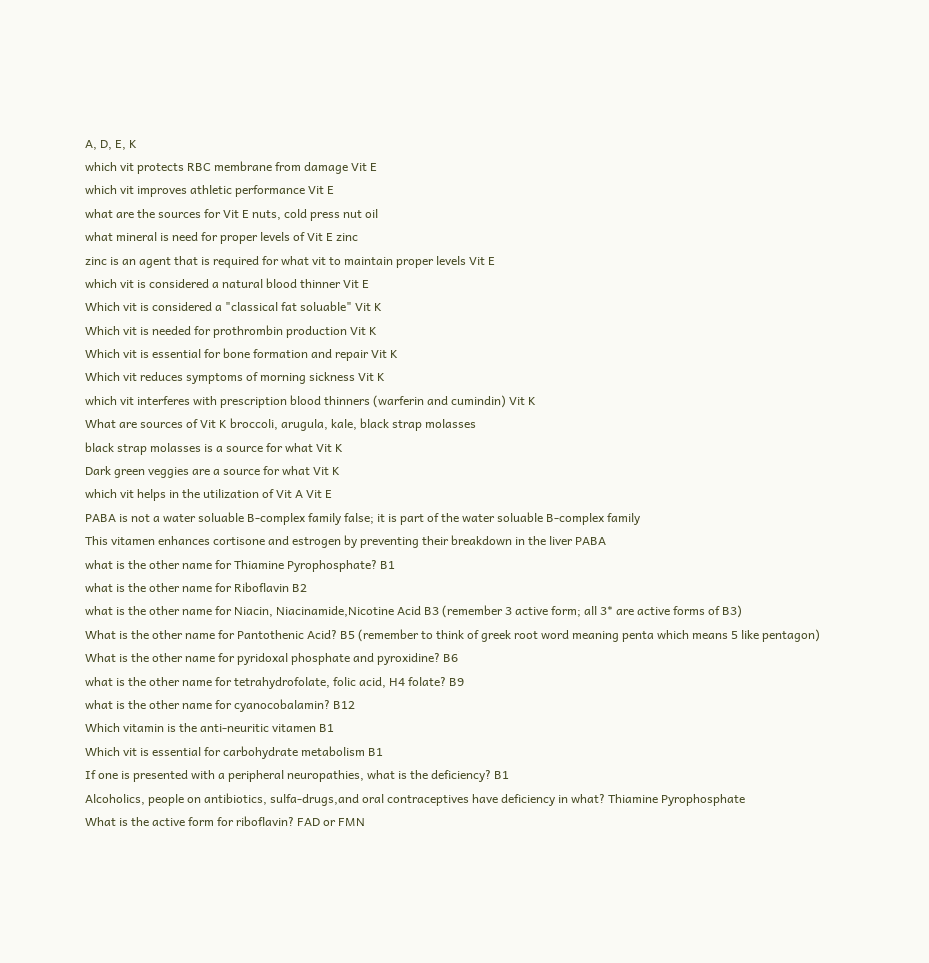A, D, E, K
which vit protects RBC membrane from damage Vit E
which vit improves athletic performance Vit E
what are the sources for Vit E nuts, cold press nut oil
what mineral is need for proper levels of Vit E zinc
zinc is an agent that is required for what vit to maintain proper levels Vit E
which vit is considered a natural blood thinner Vit E
Which vit is considered a "classical fat soluable" Vit K
Which vit is needed for prothrombin production Vit K
Which vit is essential for bone formation and repair Vit K
Which vit reduces symptoms of morning sickness Vit K
which vit interferes with prescription blood thinners (warferin and cumindin) Vit K
What are sources of Vit K broccoli, arugula, kale, black strap molasses
black strap molasses is a source for what Vit K
Dark green veggies are a source for what Vit K
which vit helps in the utilization of Vit A Vit E
PABA is not a water soluable B-complex family false; it is part of the water soluable B-complex family
This vitamen enhances cortisone and estrogen by preventing their breakdown in the liver PABA
what is the other name for Thiamine Pyrophosphate? B1
what is the other name for Riboflavin B2
what is the other name for Niacin, Niacinamide,Nicotine Acid B3 (remember 3 active form; all 3* are active forms of B3)
What is the other name for Pantothenic Acid? B5 (remember to think of greek root word meaning penta which means 5 like pentagon)
What is the other name for pyridoxal phosphate and pyroxidine? B6
what is the other name for tetrahydrofolate, folic acid, H4 folate? B9
what is the other name for cyanocobalamin? B12
Which vitamin is the anti-neuritic vitamen B1
Which vit is essential for carbohydrate metabolism B1
If one is presented with a peripheral neuropathies, what is the deficiency? B1
Alcoholics, people on antibiotics, sulfa-drugs,and oral contraceptives have deficiency in what? Thiamine Pyrophosphate
What is the active form for riboflavin? FAD or FMN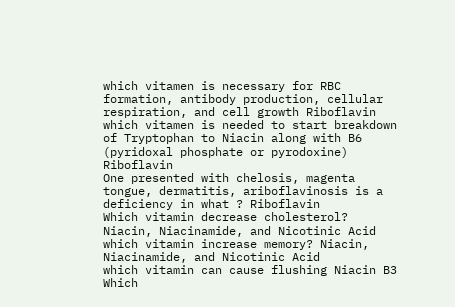which vitamen is necessary for RBC formation, antibody production, cellular respiration, and cell growth Riboflavin
which vitamen is needed to start breakdown of Tryptophan to Niacin along with B6 (pyridoxal phosphate or pyrodoxine) Riboflavin
One presented with chelosis, magenta tongue, dermatitis, ariboflavinosis is a deficiency in what ? Riboflavin
Which vitamin decrease cholesterol? Niacin, Niacinamide, and Nicotinic Acid
which vitamin increase memory? Niacin, Niacinamide, and Nicotinic Acid
which vitamin can cause flushing Niacin B3
Which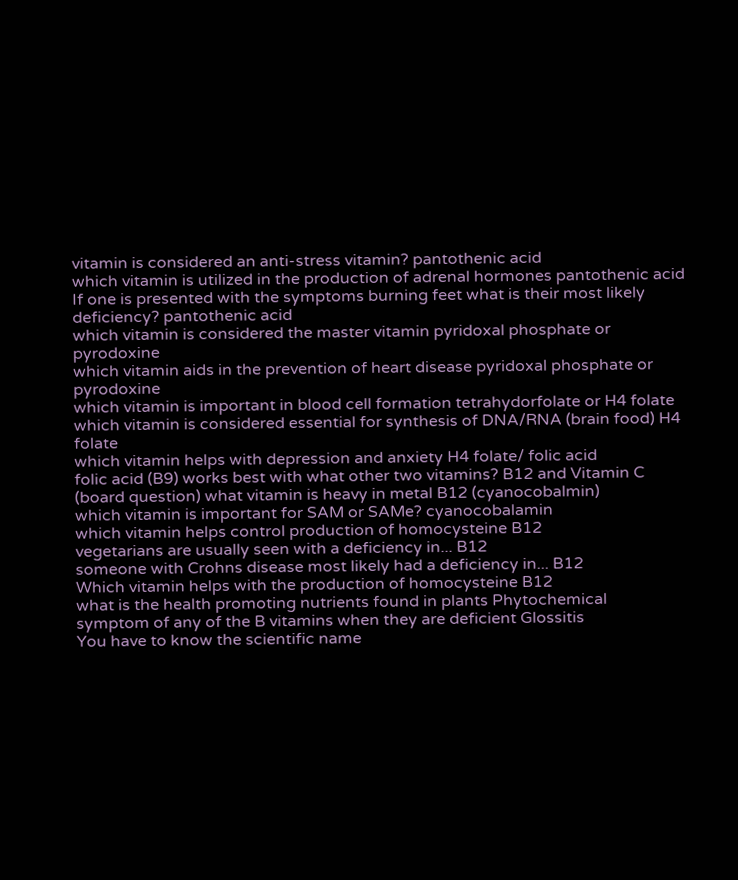vitamin is considered an anti-stress vitamin? pantothenic acid
which vitamin is utilized in the production of adrenal hormones pantothenic acid
If one is presented with the symptoms burning feet what is their most likely deficiency? pantothenic acid
which vitamin is considered the master vitamin pyridoxal phosphate or pyrodoxine
which vitamin aids in the prevention of heart disease pyridoxal phosphate or pyrodoxine
which vitamin is important in blood cell formation tetrahydorfolate or H4 folate
which vitamin is considered essential for synthesis of DNA/RNA (brain food) H4 folate
which vitamin helps with depression and anxiety H4 folate/ folic acid
folic acid (B9) works best with what other two vitamins? B12 and Vitamin C
(board question) what vitamin is heavy in metal B12 (cyanocobalmin)
which vitamin is important for SAM or SAMe? cyanocobalamin
which vitamin helps control production of homocysteine B12
vegetarians are usually seen with a deficiency in... B12
someone with Crohns disease most likely had a deficiency in... B12
Which vitamin helps with the production of homocysteine B12
what is the health promoting nutrients found in plants Phytochemical
symptom of any of the B vitamins when they are deficient Glossitis
You have to know the scientific name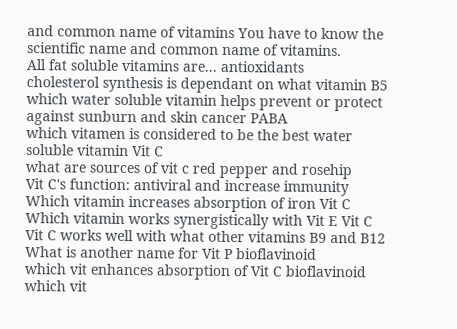and common name of vitamins You have to know the scientific name and common name of vitamins.
All fat soluble vitamins are... antioxidants
cholesterol synthesis is dependant on what vitamin B5
which water soluble vitamin helps prevent or protect against sunburn and skin cancer PABA
which vitamen is considered to be the best water soluble vitamin Vit C
what are sources of vit c red pepper and rosehip
Vit C's function: antiviral and increase immunity
Which vitamin increases absorption of iron Vit C
Which vitamin works synergistically with Vit E Vit C
Vit C works well with what other vitamins B9 and B12
What is another name for Vit P bioflavinoid
which vit enhances absorption of Vit C bioflavinoid
which vit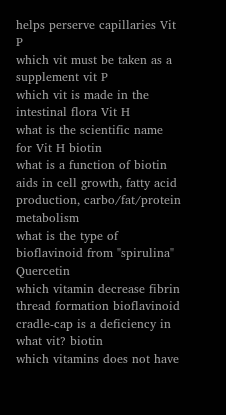helps perserve capillaries Vit P
which vit must be taken as a supplement vit P
which vit is made in the intestinal flora Vit H
what is the scientific name for Vit H biotin
what is a function of biotin aids in cell growth, fatty acid production, carbo/fat/protein metabolism
what is the type of bioflavinoid from "spirulina" Quercetin
which vitamin decrease fibrin thread formation bioflavinoid
cradle-cap is a deficiency in what vit? biotin
which vitamins does not have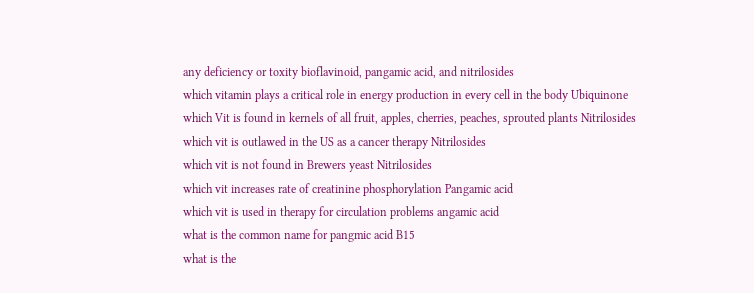any deficiency or toxity bioflavinoid, pangamic acid, and nitrilosides
which vitamin plays a critical role in energy production in every cell in the body Ubiquinone
which Vit is found in kernels of all fruit, apples, cherries, peaches, sprouted plants Nitrilosides
which vit is outlawed in the US as a cancer therapy Nitrilosides
which vit is not found in Brewers yeast Nitrilosides
which vit increases rate of creatinine phosphorylation Pangamic acid
which vit is used in therapy for circulation problems angamic acid
what is the common name for pangmic acid B15
what is the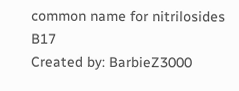common name for nitrilosides B17
Created by: BarbieZ3000